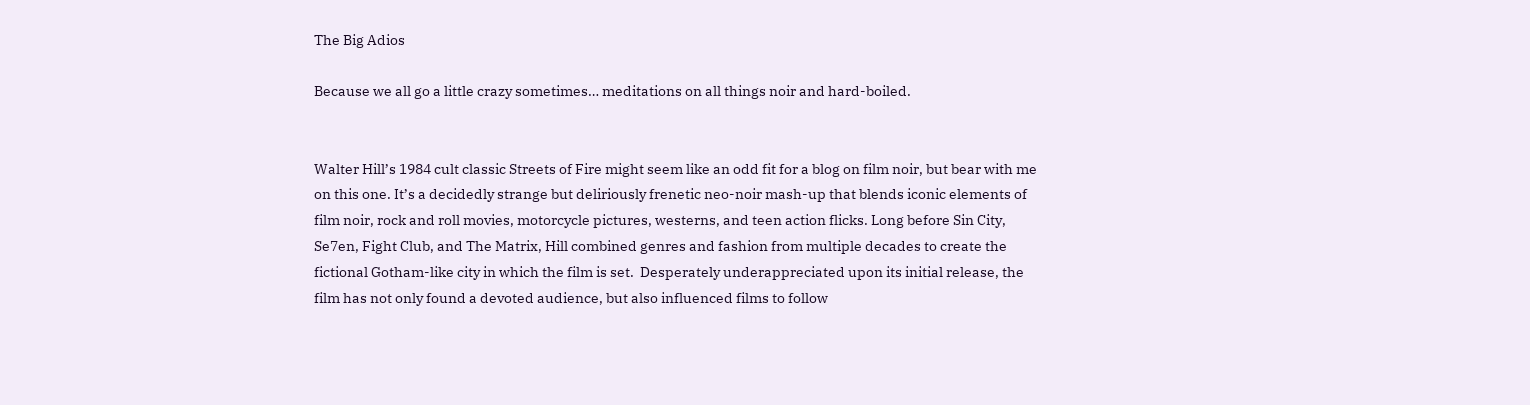The Big Adios

Because we all go a little crazy sometimes… meditations on all things noir and hard-boiled.


Walter Hill’s 1984 cult classic Streets of Fire might seem like an odd fit for a blog on film noir, but bear with me on this one. It’s a decidedly strange but deliriously frenetic neo-noir mash-up that blends iconic elements of film noir, rock and roll movies, motorcycle pictures, westerns, and teen action flicks. Long before Sin City, Se7en, Fight Club, and The Matrix, Hill combined genres and fashion from multiple decades to create the fictional Gotham-like city in which the film is set.  Desperately underappreciated upon its initial release, the film has not only found a devoted audience, but also influenced films to follow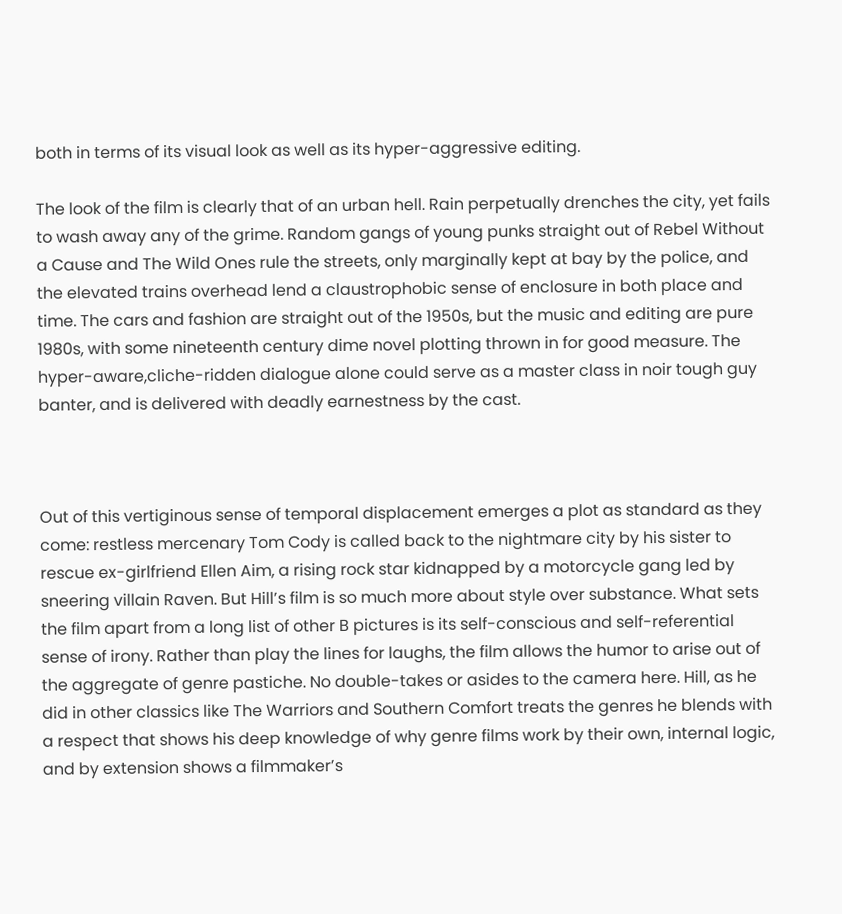both in terms of its visual look as well as its hyper-aggressive editing.

The look of the film is clearly that of an urban hell. Rain perpetually drenches the city, yet fails to wash away any of the grime. Random gangs of young punks straight out of Rebel Without a Cause and The Wild Ones rule the streets, only marginally kept at bay by the police, and the elevated trains overhead lend a claustrophobic sense of enclosure in both place and time. The cars and fashion are straight out of the 1950s, but the music and editing are pure 1980s, with some nineteenth century dime novel plotting thrown in for good measure. The hyper-aware,cliche-ridden dialogue alone could serve as a master class in noir tough guy banter, and is delivered with deadly earnestness by the cast.



Out of this vertiginous sense of temporal displacement emerges a plot as standard as they come: restless mercenary Tom Cody is called back to the nightmare city by his sister to rescue ex-girlfriend Ellen Aim, a rising rock star kidnapped by a motorcycle gang led by sneering villain Raven. But Hill’s film is so much more about style over substance. What sets the film apart from a long list of other B pictures is its self-conscious and self-referential sense of irony. Rather than play the lines for laughs, the film allows the humor to arise out of the aggregate of genre pastiche. No double-takes or asides to the camera here. Hill, as he did in other classics like The Warriors and Southern Comfort treats the genres he blends with a respect that shows his deep knowledge of why genre films work by their own, internal logic, and by extension shows a filmmaker’s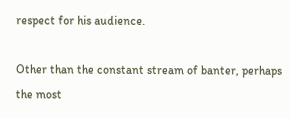respect for his audience.

Other than the constant stream of banter, perhaps the most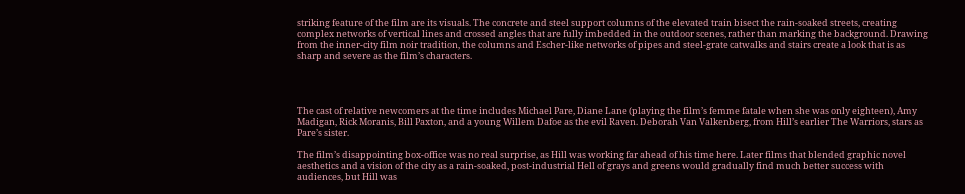striking feature of the film are its visuals. The concrete and steel support columns of the elevated train bisect the rain-soaked streets, creating complex networks of vertical lines and crossed angles that are fully imbedded in the outdoor scenes, rather than marking the background. Drawing from the inner-city film noir tradition, the columns and Escher-like networks of pipes and steel-grate catwalks and stairs create a look that is as sharp and severe as the film’s characters.




The cast of relative newcomers at the time includes Michael Pare, Diane Lane (playing the film’s femme fatale when she was only eighteen), Amy Madigan, Rick Moranis, Bill Paxton, and a young Willem Dafoe as the evil Raven. Deborah Van Valkenberg, from Hill’s earlier The Warriors, stars as Pare’s sister.

The film’s disappointing box-office was no real surprise, as Hill was working far ahead of his time here. Later films that blended graphic novel aesthetics and a vision of the city as a rain-soaked, post-industrial Hell of grays and greens would gradually find much better success with audiences, but Hill was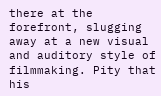there at the forefront, slugging away at a new visual and auditory style of filmmaking. Pity that his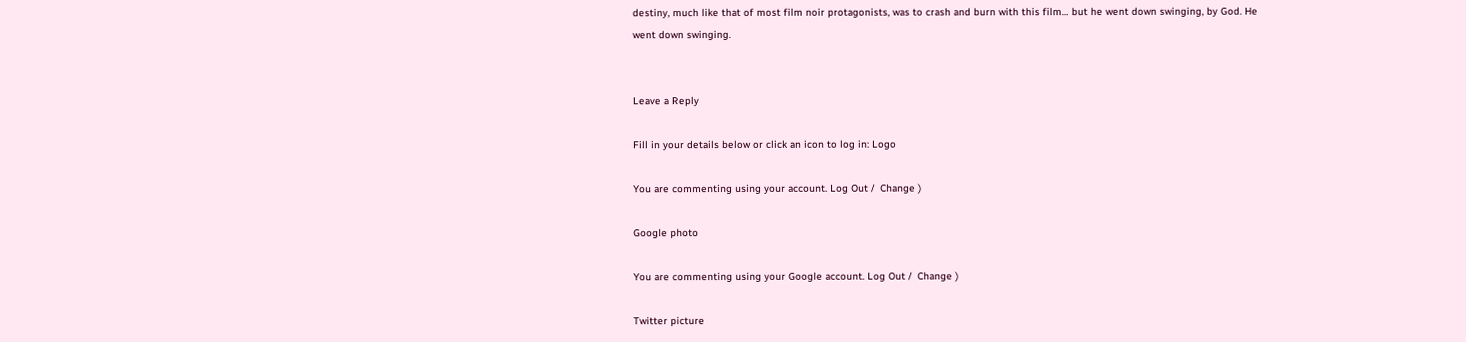destiny, much like that of most film noir protagonists, was to crash and burn with this film… but he went down swinging, by God. He went down swinging.


Leave a Reply

Fill in your details below or click an icon to log in: Logo

You are commenting using your account. Log Out /  Change )

Google photo

You are commenting using your Google account. Log Out /  Change )

Twitter picture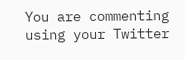You are commenting using your Twitter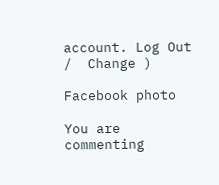account. Log Out /  Change )

Facebook photo

You are commenting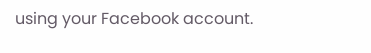using your Facebook account.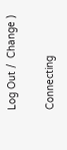Log Out /  Change )

Connecting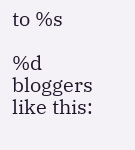to %s

%d bloggers like this: